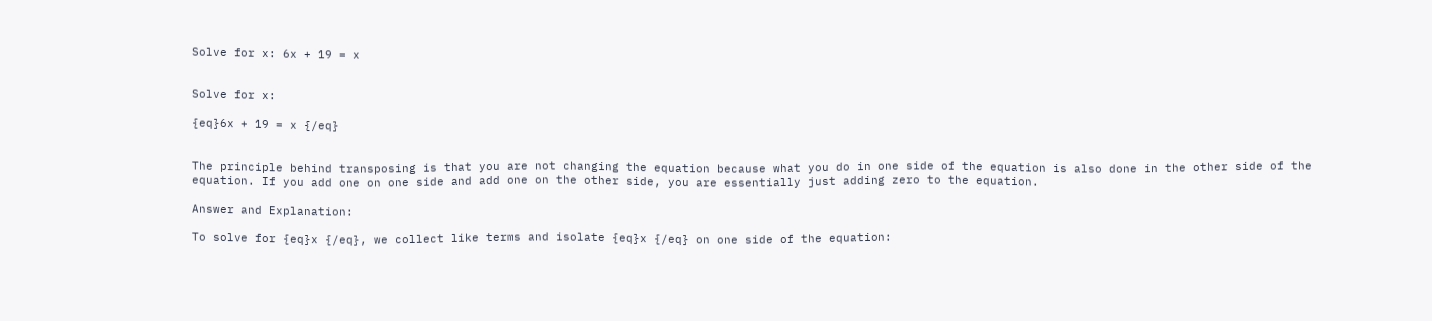Solve for x: 6x + 19 = x


Solve for x:

{eq}6x + 19 = x {/eq}


The principle behind transposing is that you are not changing the equation because what you do in one side of the equation is also done in the other side of the equation. If you add one on one side and add one on the other side, you are essentially just adding zero to the equation.

Answer and Explanation:

To solve for {eq}x {/eq}, we collect like terms and isolate {eq}x {/eq} on one side of the equation: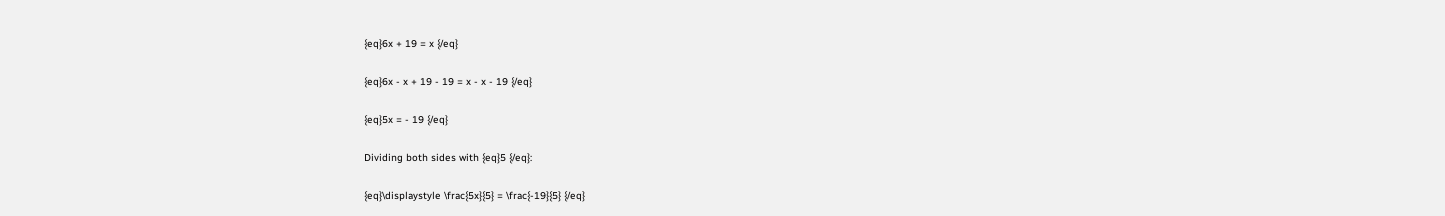{eq}6x + 19 = x {/eq}

{eq}6x - x + 19 - 19 = x - x - 19 {/eq}

{eq}5x = - 19 {/eq}

Dividing both sides with {eq}5 {/eq}:

{eq}\displaystyle \frac{5x}{5} = \frac{-19}{5} {/eq}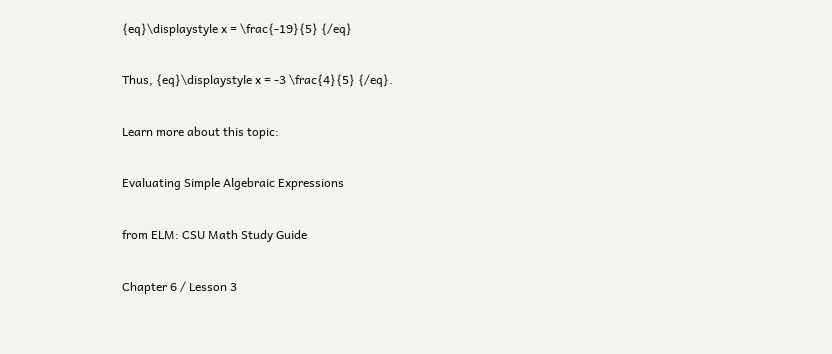{eq}\displaystyle x = \frac{-19}{5} {/eq}

Thus, {eq}\displaystyle x = -3 \frac{4}{5} {/eq}.

Learn more about this topic:

Evaluating Simple Algebraic Expressions

from ELM: CSU Math Study Guide

Chapter 6 / Lesson 3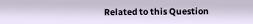Related to this Question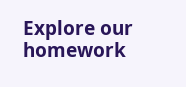Explore our homework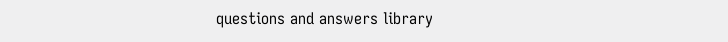questions and answers library